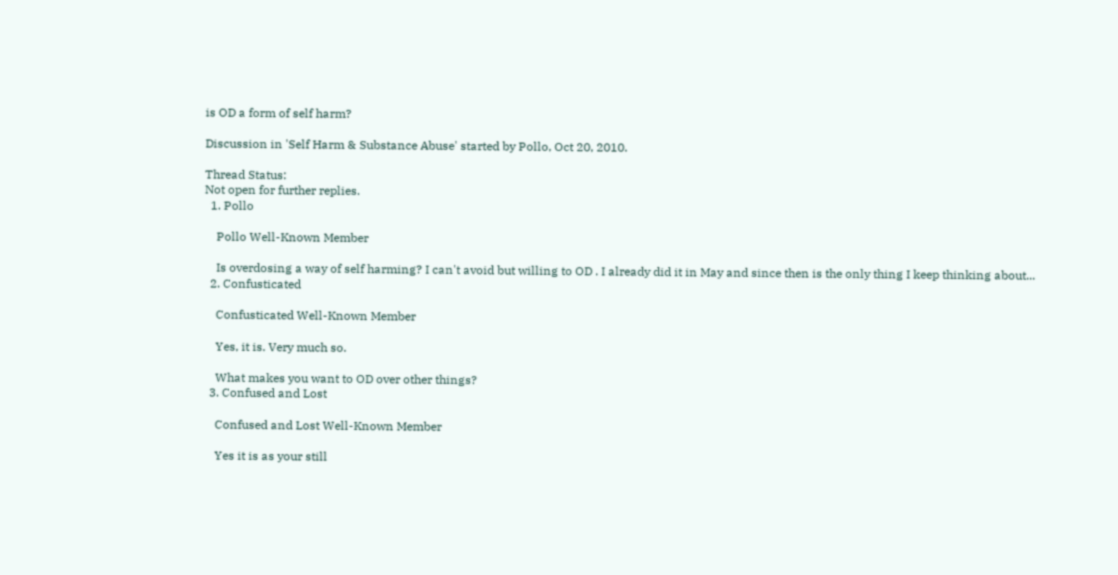is OD a form of self harm?

Discussion in 'Self Harm & Substance Abuse' started by Pollo, Oct 20, 2010.

Thread Status:
Not open for further replies.
  1. Pollo

    Pollo Well-Known Member

    Is overdosing a way of self harming? I can't avoid but willing to OD . I already did it in May and since then is the only thing I keep thinking about...
  2. Confusticated

    Confusticated Well-Known Member

    Yes, it is. Very much so.

    What makes you want to OD over other things?
  3. Confused and Lost

    Confused and Lost Well-Known Member

    Yes it is as your still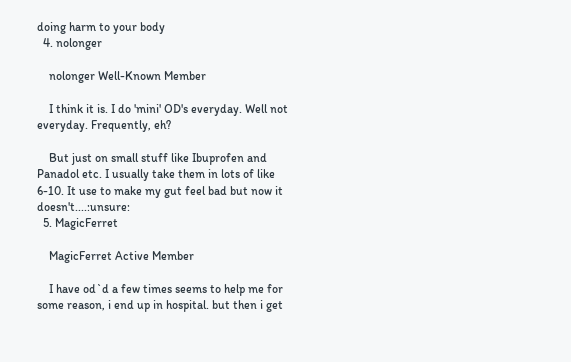doing harm to your body
  4. nolonger

    nolonger Well-Known Member

    I think it is. I do 'mini' OD's everyday. Well not everyday. Frequently, eh?

    But just on small stuff like Ibuprofen and Panadol etc. I usually take them in lots of like 6-10. It use to make my gut feel bad but now it doesn't....:unsure:
  5. MagicFerret

    MagicFerret Active Member

    I have od`d a few times seems to help me for some reason, i end up in hospital. but then i get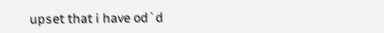upset that i have od`d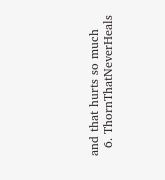and that hurts so much
  6. ThornThatNeverHeals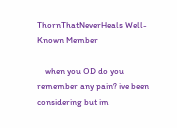ThornThatNeverHeals Well-Known Member

    when you OD do you remember any pain? ive been considering but im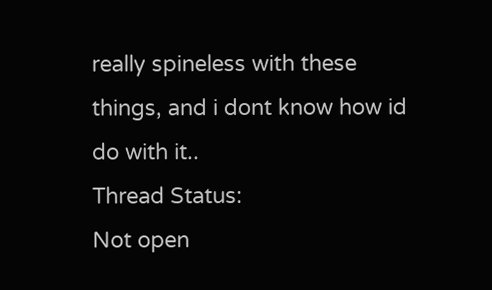really spineless with these things, and i dont know how id do with it..
Thread Status:
Not open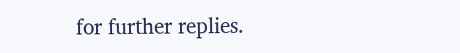for further replies.